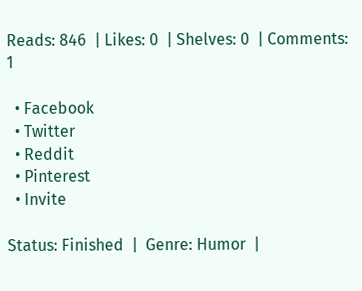Reads: 846  | Likes: 0  | Shelves: 0  | Comments: 1

  • Facebook
  • Twitter
  • Reddit
  • Pinterest
  • Invite

Status: Finished  |  Genre: Humor  |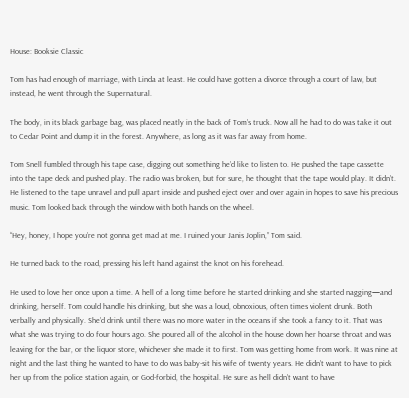House: Booksie Classic

Tom has had enough of marriage, with Linda at least. He could have gotten a divorce through a court of law, but instead, he went through the Supernatural.

The body, in its black garbage bag, was placed neatly in the back of Tom’s truck. Now all he had to do was take it out to Cedar Point and dump it in the forest. Anywhere, as long as it was far away from home.

Tom Snell fumbled through his tape case, digging out something he’d like to listen to. He pushed the tape cassette into the tape deck and pushed play. The radio was broken, but for sure, he thought that the tape would play. It didn’t. He listened to the tape unravel and pull apart inside and pushed eject over and over again in hopes to save his precious music. Tom looked back through the window with both hands on the wheel.

“Hey, honey, I hope you’re not gonna get mad at me. I ruined your Janis Joplin,” Tom said.

He turned back to the road, pressing his left hand against the knot on his forehead.

He used to love her once upon a time. A hell of a long time before he started drinking and she started nagging—and drinking, herself. Tom could handle his drinking, but she was a loud, obnoxious, often times violent drunk. Both verbally and physically. She’d drink until there was no more water in the oceans if she took a fancy to it. That was what she was trying to do four hours ago. She poured all of the alcohol in the house down her hoarse throat and was leaving for the bar, or the liquor store, whichever she made it to first. Tom was getting home from work. It was nine at night and the last thing he wanted to have to do was baby-sit his wife of twenty years. He didn’t want to have to pick her up from the police station again, or God-forbid, the hospital. He sure as hell didn’t want to have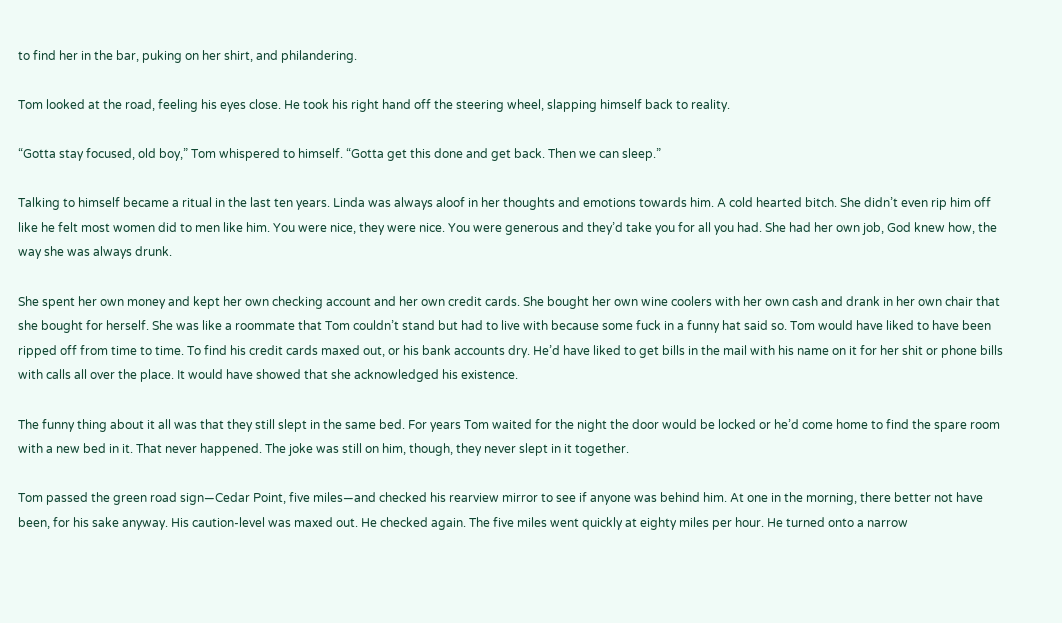to find her in the bar, puking on her shirt, and philandering.

Tom looked at the road, feeling his eyes close. He took his right hand off the steering wheel, slapping himself back to reality.

“Gotta stay focused, old boy,” Tom whispered to himself. “Gotta get this done and get back. Then we can sleep.”

Talking to himself became a ritual in the last ten years. Linda was always aloof in her thoughts and emotions towards him. A cold hearted bitch. She didn’t even rip him off like he felt most women did to men like him. You were nice, they were nice. You were generous and they’d take you for all you had. She had her own job, God knew how, the way she was always drunk.

She spent her own money and kept her own checking account and her own credit cards. She bought her own wine coolers with her own cash and drank in her own chair that she bought for herself. She was like a roommate that Tom couldn’t stand but had to live with because some fuck in a funny hat said so. Tom would have liked to have been ripped off from time to time. To find his credit cards maxed out, or his bank accounts dry. He’d have liked to get bills in the mail with his name on it for her shit or phone bills with calls all over the place. It would have showed that she acknowledged his existence.

The funny thing about it all was that they still slept in the same bed. For years Tom waited for the night the door would be locked or he’d come home to find the spare room with a new bed in it. That never happened. The joke was still on him, though, they never slept in it together.

Tom passed the green road sign—Cedar Point, five miles—and checked his rearview mirror to see if anyone was behind him. At one in the morning, there better not have been, for his sake anyway. His caution-level was maxed out. He checked again. The five miles went quickly at eighty miles per hour. He turned onto a narrow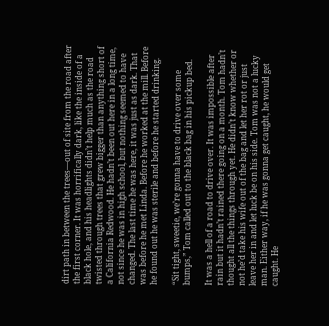dirt path in between the trees—out of site from the road after the first corner. It was horrifically dark, like the inside of a black hole, and his headlights didn’t help much as the road twisted through trees that grew bigger than anything short of a California Redwood. He hadn’t been out here in a long time, not since he was in high school, but nothing seemed to have changed. The last time he was here, it was just as dark. That was before he met Linda. Before he worked at the mill. Before he found out he was sterile and before he started drinking.

“Sit tight, sweetie, we’re gonna have to drive over some bumps,” Tom called out to the black bag in his pickup bed.

It was a hell of a road to drive over. It was impossible after rain but it hadn’t rained there going on a month. Tom hadn’t thought all the things through yet. He didn’t know whether or not he’d take his wife out of the bag and let her rot or just leave her in and let luck be on his side. Tom was not a lucky man. Either way, if he was gonna get caught, he would get caught. He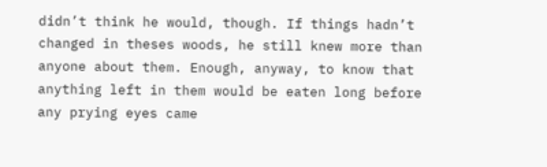didn’t think he would, though. If things hadn’t changed in theses woods, he still knew more than anyone about them. Enough, anyway, to know that anything left in them would be eaten long before any prying eyes came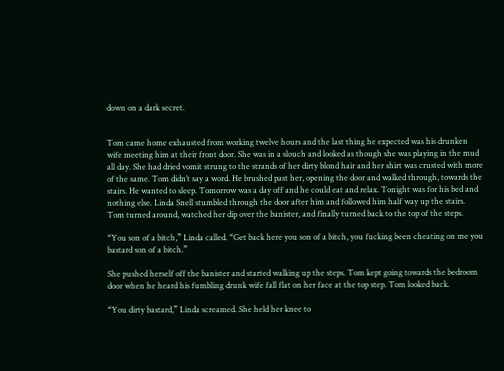down on a dark secret.


Tom came home exhausted from working twelve hours and the last thing he expected was his drunken wife meeting him at their front door. She was in a slouch and looked as though she was playing in the mud all day. She had dried vomit strung to the strands of her dirty blond hair and her shirt was crusted with more of the same. Tom didn’t say a word. He brushed past her, opening the door and walked through, towards the stairs. He wanted to sleep. Tomorrow was a day off and he could eat and relax. Tonight was for his bed and nothing else. Linda Snell stumbled through the door after him and followed him half way up the stairs. Tom turned around, watched her dip over the banister, and finally turned back to the top of the steps.

“You son of a bitch,” Linda called. “Get back here you son of a bitch, you fucking been cheating on me you bastard son of a bitch.”

She pushed herself off the banister and started walking up the steps. Tom kept going towards the bedroom door when he heard his fumbling drunk wife fall flat on her face at the top step. Tom looked back.

“You dirty bastard,” Linda screamed. She held her knee to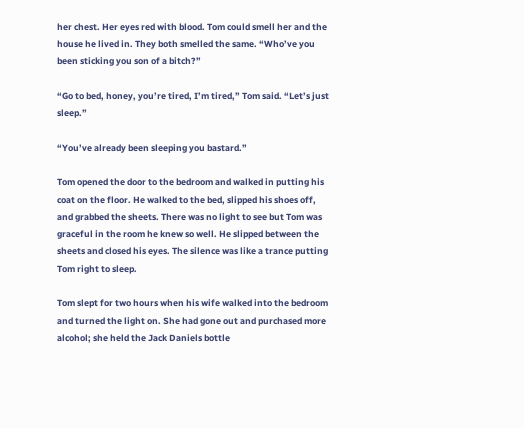her chest. Her eyes red with blood. Tom could smell her and the house he lived in. They both smelled the same. “Who’ve you been sticking you son of a bitch?”

“Go to bed, honey, you’re tired, I’m tired,” Tom said. “Let’s just sleep.”

“You’ve already been sleeping you bastard.”

Tom opened the door to the bedroom and walked in putting his coat on the floor. He walked to the bed, slipped his shoes off, and grabbed the sheets. There was no light to see but Tom was graceful in the room he knew so well. He slipped between the sheets and closed his eyes. The silence was like a trance putting Tom right to sleep.

Tom slept for two hours when his wife walked into the bedroom and turned the light on. She had gone out and purchased more alcohol; she held the Jack Daniels bottle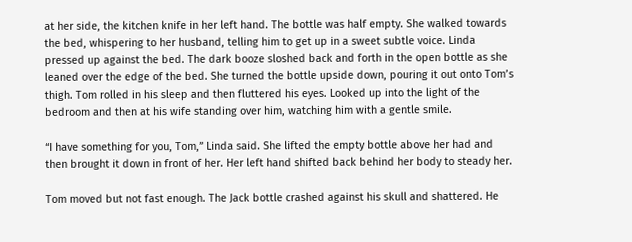at her side, the kitchen knife in her left hand. The bottle was half empty. She walked towards the bed, whispering to her husband, telling him to get up in a sweet subtle voice. Linda pressed up against the bed. The dark booze sloshed back and forth in the open bottle as she leaned over the edge of the bed. She turned the bottle upside down, pouring it out onto Tom’s thigh. Tom rolled in his sleep and then fluttered his eyes. Looked up into the light of the bedroom and then at his wife standing over him, watching him with a gentle smile.

“I have something for you, Tom,” Linda said. She lifted the empty bottle above her had and then brought it down in front of her. Her left hand shifted back behind her body to steady her.

Tom moved but not fast enough. The Jack bottle crashed against his skull and shattered. He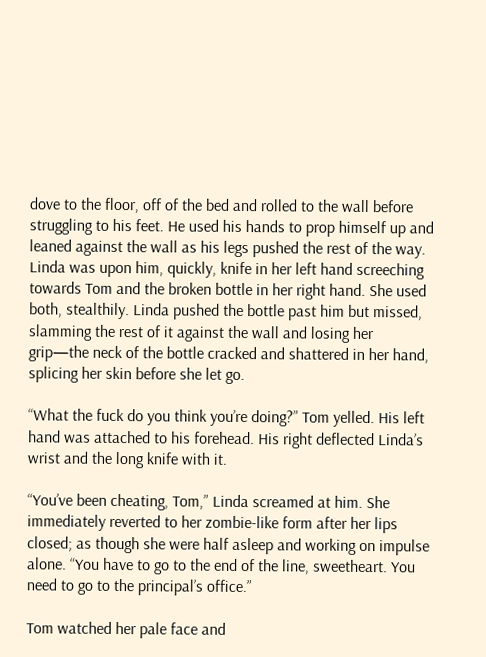dove to the floor, off of the bed and rolled to the wall before struggling to his feet. He used his hands to prop himself up and leaned against the wall as his legs pushed the rest of the way. Linda was upon him, quickly, knife in her left hand screeching towards Tom and the broken bottle in her right hand. She used both, stealthily. Linda pushed the bottle past him but missed, slamming the rest of it against the wall and losing her grip—the neck of the bottle cracked and shattered in her hand, splicing her skin before she let go.

“What the fuck do you think you’re doing?” Tom yelled. His left hand was attached to his forehead. His right deflected Linda’s wrist and the long knife with it.

“You’ve been cheating, Tom,” Linda screamed at him. She immediately reverted to her zombie-like form after her lips closed; as though she were half asleep and working on impulse alone. “You have to go to the end of the line, sweetheart. You need to go to the principal’s office.”

Tom watched her pale face and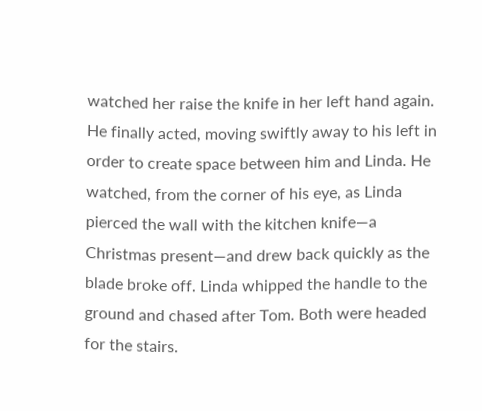watched her raise the knife in her left hand again. He finally acted, moving swiftly away to his left in order to create space between him and Linda. He watched, from the corner of his eye, as Linda pierced the wall with the kitchen knife—a Christmas present—and drew back quickly as the blade broke off. Linda whipped the handle to the ground and chased after Tom. Both were headed for the stairs.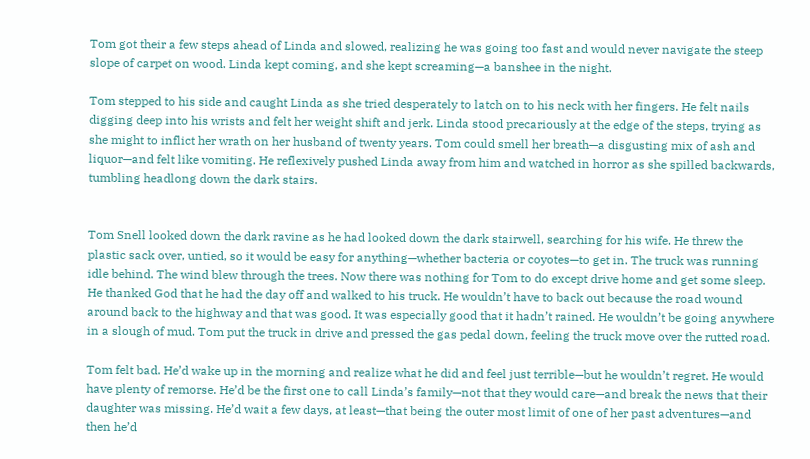Tom got their a few steps ahead of Linda and slowed, realizing he was going too fast and would never navigate the steep slope of carpet on wood. Linda kept coming, and she kept screaming—a banshee in the night.

Tom stepped to his side and caught Linda as she tried desperately to latch on to his neck with her fingers. He felt nails digging deep into his wrists and felt her weight shift and jerk. Linda stood precariously at the edge of the steps, trying as she might to inflict her wrath on her husband of twenty years. Tom could smell her breath—a disgusting mix of ash and liquor—and felt like vomiting. He reflexively pushed Linda away from him and watched in horror as she spilled backwards, tumbling headlong down the dark stairs.


Tom Snell looked down the dark ravine as he had looked down the dark stairwell, searching for his wife. He threw the plastic sack over, untied, so it would be easy for anything—whether bacteria or coyotes—to get in. The truck was running idle behind. The wind blew through the trees. Now there was nothing for Tom to do except drive home and get some sleep. He thanked God that he had the day off and walked to his truck. He wouldn’t have to back out because the road wound around back to the highway and that was good. It was especially good that it hadn’t rained. He wouldn’t be going anywhere in a slough of mud. Tom put the truck in drive and pressed the gas pedal down, feeling the truck move over the rutted road.

Tom felt bad. He’d wake up in the morning and realize what he did and feel just terrible—but he wouldn’t regret. He would have plenty of remorse. He’d be the first one to call Linda’s family—not that they would care—and break the news that their daughter was missing. He’d wait a few days, at least—that being the outer most limit of one of her past adventures—and then he’d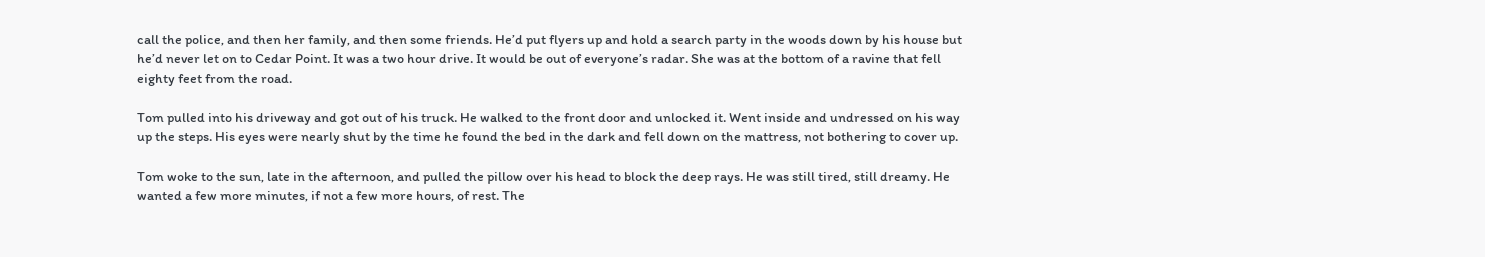call the police, and then her family, and then some friends. He’d put flyers up and hold a search party in the woods down by his house but he’d never let on to Cedar Point. It was a two hour drive. It would be out of everyone’s radar. She was at the bottom of a ravine that fell eighty feet from the road.

Tom pulled into his driveway and got out of his truck. He walked to the front door and unlocked it. Went inside and undressed on his way up the steps. His eyes were nearly shut by the time he found the bed in the dark and fell down on the mattress, not bothering to cover up.

Tom woke to the sun, late in the afternoon, and pulled the pillow over his head to block the deep rays. He was still tired, still dreamy. He wanted a few more minutes, if not a few more hours, of rest. The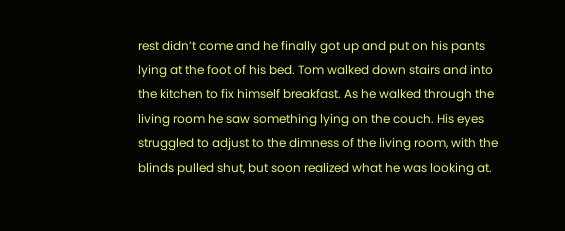rest didn’t come and he finally got up and put on his pants lying at the foot of his bed. Tom walked down stairs and into the kitchen to fix himself breakfast. As he walked through the living room he saw something lying on the couch. His eyes struggled to adjust to the dimness of the living room, with the blinds pulled shut, but soon realized what he was looking at.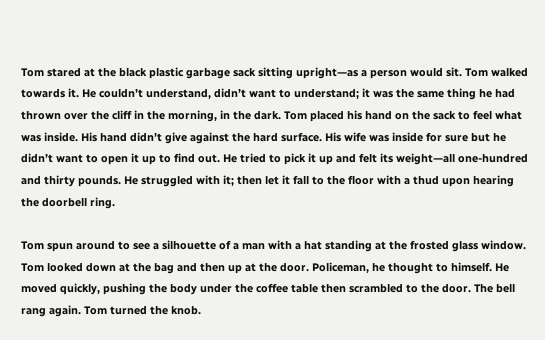Tom stared at the black plastic garbage sack sitting upright—as a person would sit. Tom walked towards it. He couldn’t understand, didn’t want to understand; it was the same thing he had thrown over the cliff in the morning, in the dark. Tom placed his hand on the sack to feel what was inside. His hand didn’t give against the hard surface. His wife was inside for sure but he didn’t want to open it up to find out. He tried to pick it up and felt its weight—all one-hundred and thirty pounds. He struggled with it; then let it fall to the floor with a thud upon hearing the doorbell ring.

Tom spun around to see a silhouette of a man with a hat standing at the frosted glass window. Tom looked down at the bag and then up at the door. Policeman, he thought to himself. He moved quickly, pushing the body under the coffee table then scrambled to the door. The bell rang again. Tom turned the knob.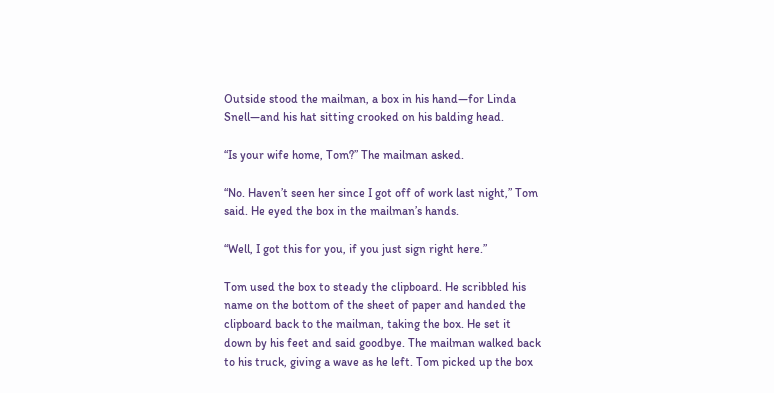Outside stood the mailman, a box in his hand—for Linda Snell—and his hat sitting crooked on his balding head.

“Is your wife home, Tom?” The mailman asked.

“No. Haven’t seen her since I got off of work last night,” Tom said. He eyed the box in the mailman’s hands.

“Well, I got this for you, if you just sign right here.”

Tom used the box to steady the clipboard. He scribbled his name on the bottom of the sheet of paper and handed the clipboard back to the mailman, taking the box. He set it down by his feet and said goodbye. The mailman walked back to his truck, giving a wave as he left. Tom picked up the box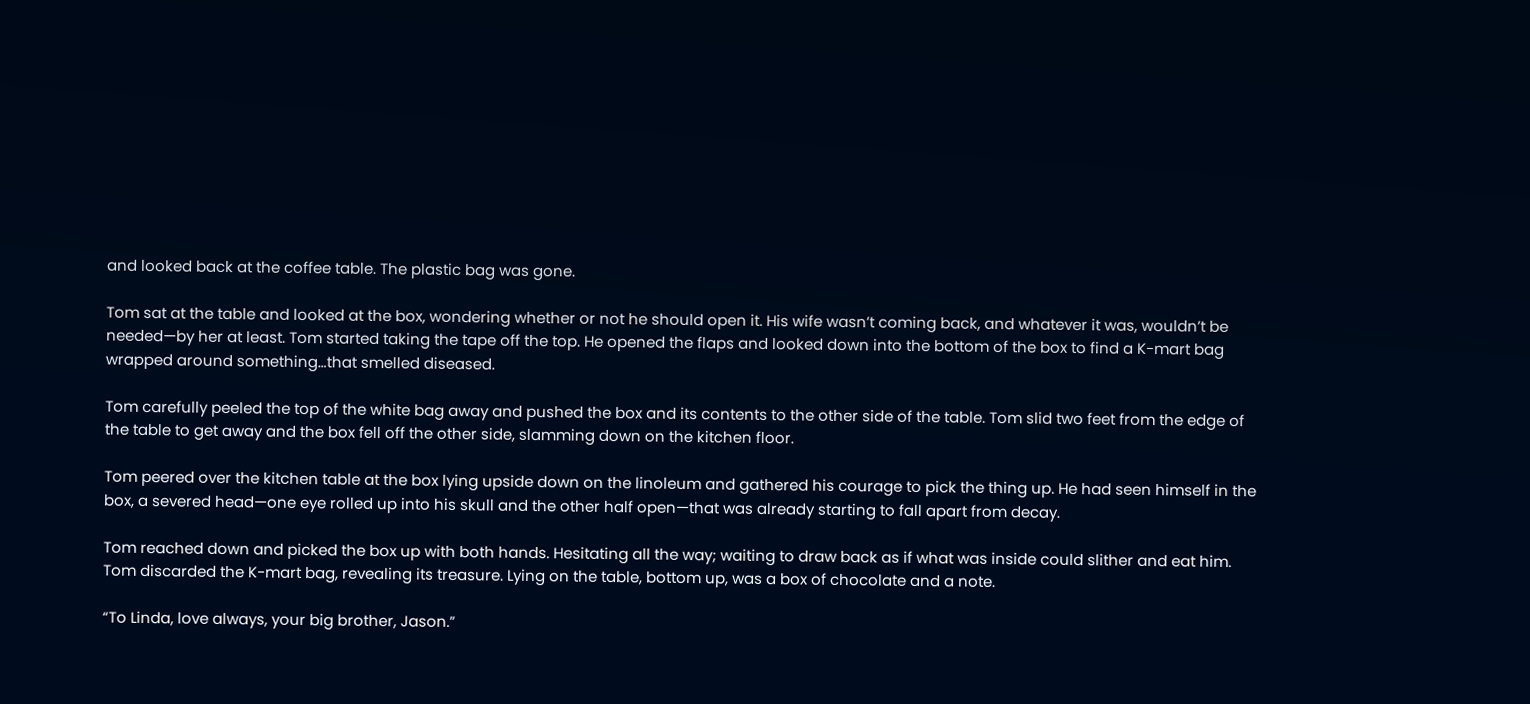and looked back at the coffee table. The plastic bag was gone.

Tom sat at the table and looked at the box, wondering whether or not he should open it. His wife wasn’t coming back, and whatever it was, wouldn’t be needed—by her at least. Tom started taking the tape off the top. He opened the flaps and looked down into the bottom of the box to find a K-mart bag wrapped around something…that smelled diseased.

Tom carefully peeled the top of the white bag away and pushed the box and its contents to the other side of the table. Tom slid two feet from the edge of the table to get away and the box fell off the other side, slamming down on the kitchen floor.

Tom peered over the kitchen table at the box lying upside down on the linoleum and gathered his courage to pick the thing up. He had seen himself in the box, a severed head—one eye rolled up into his skull and the other half open—that was already starting to fall apart from decay.

Tom reached down and picked the box up with both hands. Hesitating all the way; waiting to draw back as if what was inside could slither and eat him. Tom discarded the K-mart bag, revealing its treasure. Lying on the table, bottom up, was a box of chocolate and a note.

“To Linda, love always, your big brother, Jason.”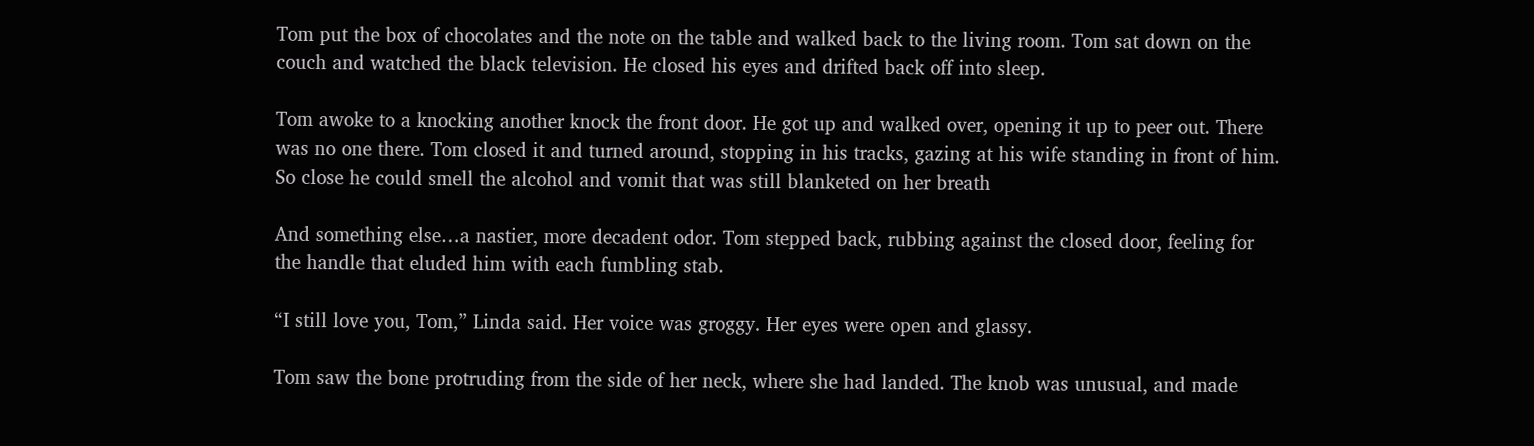Tom put the box of chocolates and the note on the table and walked back to the living room. Tom sat down on the couch and watched the black television. He closed his eyes and drifted back off into sleep.

Tom awoke to a knocking another knock the front door. He got up and walked over, opening it up to peer out. There was no one there. Tom closed it and turned around, stopping in his tracks, gazing at his wife standing in front of him. So close he could smell the alcohol and vomit that was still blanketed on her breath

And something else…a nastier, more decadent odor. Tom stepped back, rubbing against the closed door, feeling for the handle that eluded him with each fumbling stab.

“I still love you, Tom,” Linda said. Her voice was groggy. Her eyes were open and glassy.

Tom saw the bone protruding from the side of her neck, where she had landed. The knob was unusual, and made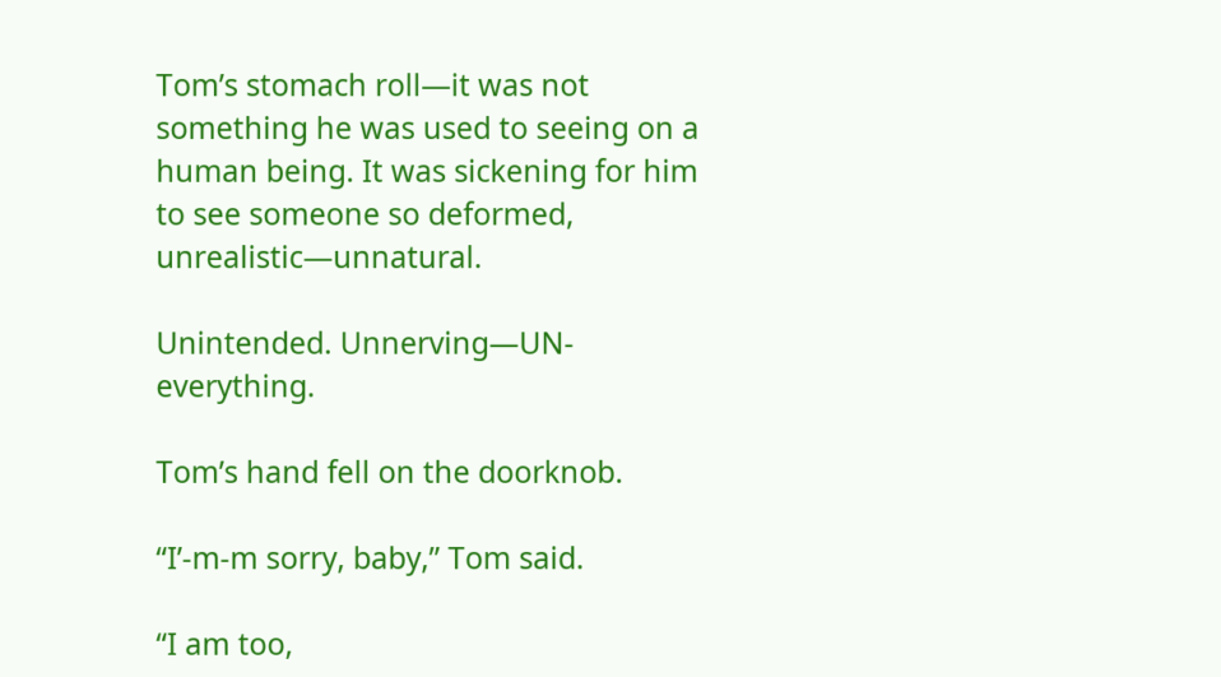Tom’s stomach roll—it was not something he was used to seeing on a human being. It was sickening for him to see someone so deformed, unrealistic—unnatural.

Unintended. Unnerving—UN-everything.

Tom’s hand fell on the doorknob.

“I’-m-m sorry, baby,” Tom said.

“I am too,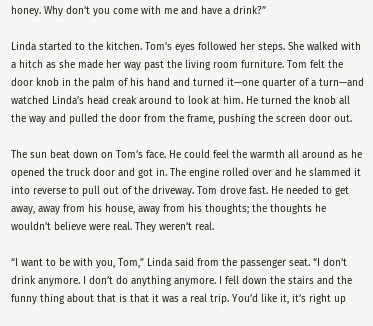honey. Why don’t you come with me and have a drink?”

Linda started to the kitchen. Tom’s eyes followed her steps. She walked with a hitch as she made her way past the living room furniture. Tom felt the door knob in the palm of his hand and turned it—one quarter of a turn—and watched Linda’s head creak around to look at him. He turned the knob all the way and pulled the door from the frame, pushing the screen door out.

The sun beat down on Tom’s face. He could feel the warmth all around as he opened the truck door and got in. The engine rolled over and he slammed it into reverse to pull out of the driveway. Tom drove fast. He needed to get away, away from his house, away from his thoughts; the thoughts he wouldn’t believe were real. They weren’t real.

“I want to be with you, Tom,” Linda said from the passenger seat. “I don’t drink anymore. I don’t do anything anymore. I fell down the stairs and the funny thing about that is that it was a real trip. You’d like it, it’s right up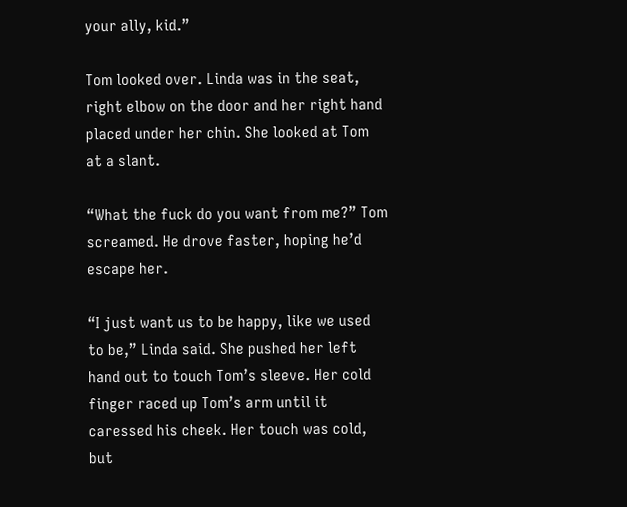your ally, kid.”

Tom looked over. Linda was in the seat, right elbow on the door and her right hand placed under her chin. She looked at Tom at a slant.

“What the fuck do you want from me?” Tom screamed. He drove faster, hoping he’d escape her.

“I just want us to be happy, like we used to be,” Linda said. She pushed her left hand out to touch Tom’s sleeve. Her cold finger raced up Tom’s arm until it caressed his cheek. Her touch was cold, but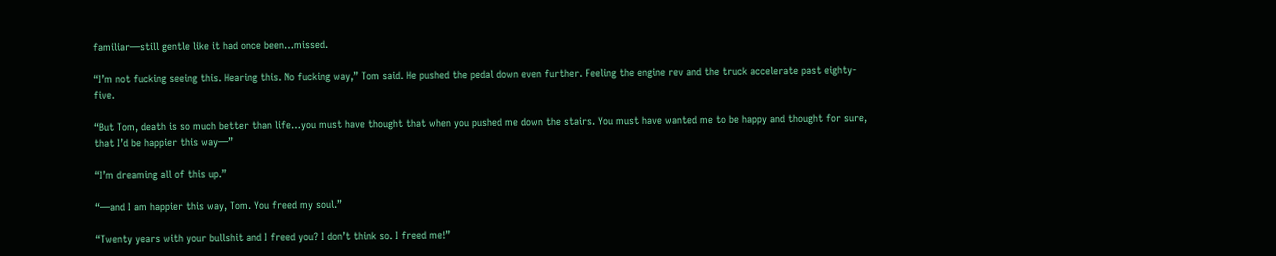familiar—still gentle like it had once been…missed.

“I’m not fucking seeing this. Hearing this. No fucking way,” Tom said. He pushed the pedal down even further. Feeling the engine rev and the truck accelerate past eighty-five.

“But Tom, death is so much better than life…you must have thought that when you pushed me down the stairs. You must have wanted me to be happy and thought for sure, that I’d be happier this way—”

“I’m dreaming all of this up.”

“—and I am happier this way, Tom. You freed my soul.”

“Twenty years with your bullshit and I freed you? I don’t think so. I freed me!”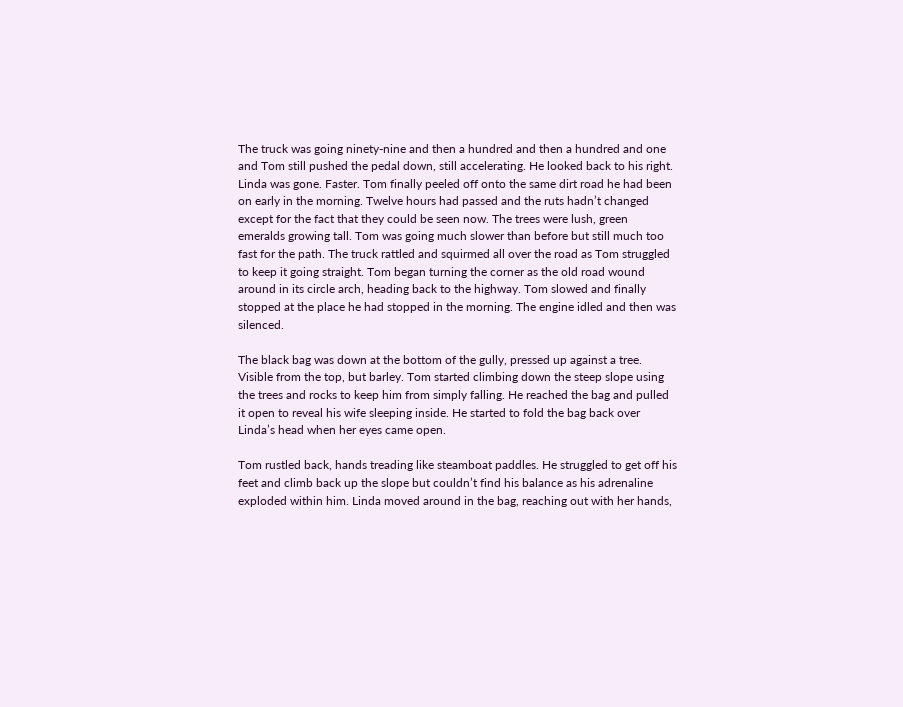The truck was going ninety-nine and then a hundred and then a hundred and one and Tom still pushed the pedal down, still accelerating. He looked back to his right. Linda was gone. Faster. Tom finally peeled off onto the same dirt road he had been on early in the morning. Twelve hours had passed and the ruts hadn’t changed except for the fact that they could be seen now. The trees were lush, green emeralds growing tall. Tom was going much slower than before but still much too fast for the path. The truck rattled and squirmed all over the road as Tom struggled to keep it going straight. Tom began turning the corner as the old road wound around in its circle arch, heading back to the highway. Tom slowed and finally stopped at the place he had stopped in the morning. The engine idled and then was silenced.

The black bag was down at the bottom of the gully, pressed up against a tree. Visible from the top, but barley. Tom started climbing down the steep slope using the trees and rocks to keep him from simply falling. He reached the bag and pulled it open to reveal his wife sleeping inside. He started to fold the bag back over Linda’s head when her eyes came open.

Tom rustled back, hands treading like steamboat paddles. He struggled to get off his feet and climb back up the slope but couldn’t find his balance as his adrenaline exploded within him. Linda moved around in the bag, reaching out with her hands,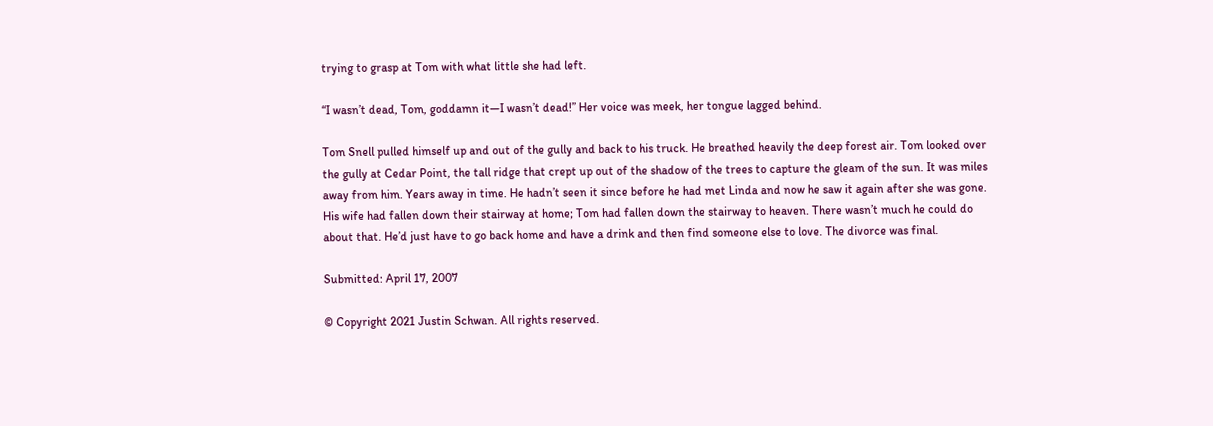trying to grasp at Tom with what little she had left.

“I wasn’t dead, Tom, goddamn it—I wasn’t dead!” Her voice was meek, her tongue lagged behind.

Tom Snell pulled himself up and out of the gully and back to his truck. He breathed heavily the deep forest air. Tom looked over the gully at Cedar Point, the tall ridge that crept up out of the shadow of the trees to capture the gleam of the sun. It was miles away from him. Years away in time. He hadn’t seen it since before he had met Linda and now he saw it again after she was gone. His wife had fallen down their stairway at home; Tom had fallen down the stairway to heaven. There wasn’t much he could do about that. He’d just have to go back home and have a drink and then find someone else to love. The divorce was final.

Submitted: April 17, 2007

© Copyright 2021 Justin Schwan. All rights reserved.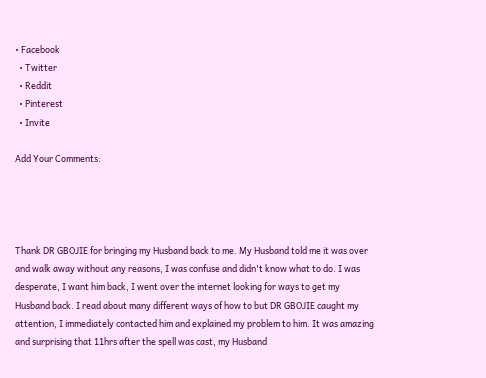• Facebook
  • Twitter
  • Reddit
  • Pinterest
  • Invite

Add Your Comments:




Thank DR GBOJIE for bringing my Husband back to me. My Husband told me it was over and walk away without any reasons, I was confuse and didn't know what to do. I was desperate, I want him back, I went over the internet looking for ways to get my Husband back. I read about many different ways of how to but DR GBOJIE caught my attention, I immediately contacted him and explained my problem to him. It was amazing and surprising that 11hrs after the spell was cast, my Husband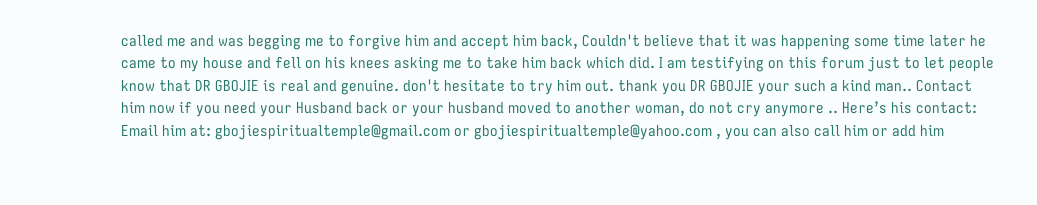called me and was begging me to forgive him and accept him back, Couldn't believe that it was happening some time later he came to my house and fell on his knees asking me to take him back which did. I am testifying on this forum just to let people know that DR GBOJIE is real and genuine. don't hesitate to try him out. thank you DR GBOJIE your such a kind man.. Contact him now if you need your Husband back or your husband moved to another woman, do not cry anymore .. Here’s his contact: Email him at: gbojiespiritualtemple@gmail.com or gbojiespiritualtemple@yahoo.com , you can also call him or add him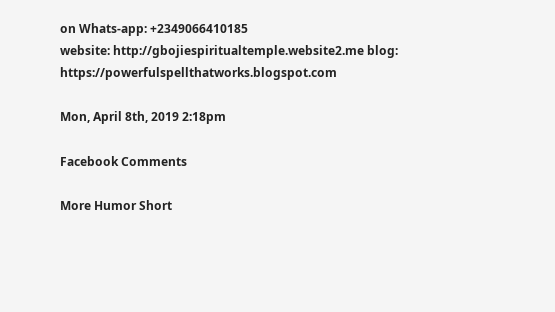on Whats-app: +2349066410185
website: http://gbojiespiritualtemple.website2.me blog: https://powerfulspellthatworks.blogspot.com

Mon, April 8th, 2019 2:18pm

Facebook Comments

More Humor Short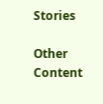Stories

Other Content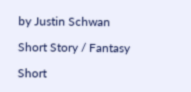by Justin Schwan

Short Story / Fantasy

Short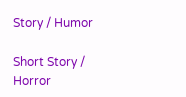Story / Humor

Short Story / Horror